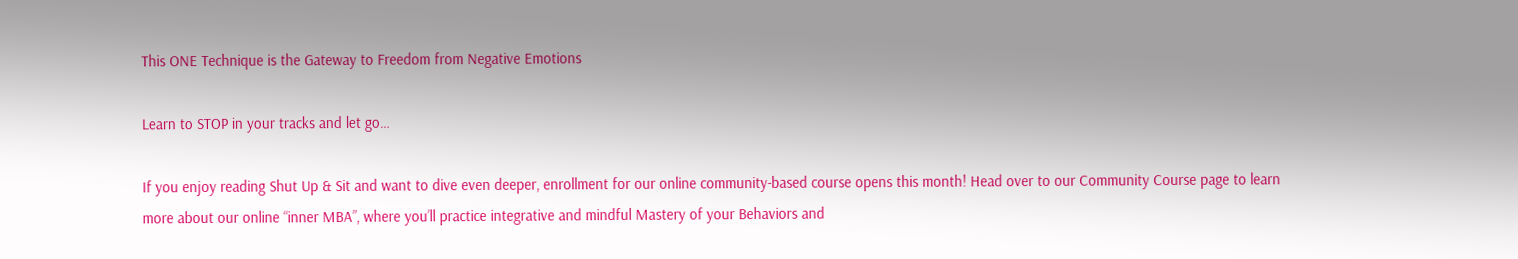This ONE Technique is the Gateway to Freedom from Negative Emotions

Learn to STOP in your tracks and let go…

If you enjoy reading Shut Up & Sit and want to dive even deeper, enrollment for our online community-based course opens this month! Head over to our Community Course page to learn more about our online “inner MBA”, where you’ll practice integrative and mindful Mastery of your Behaviors and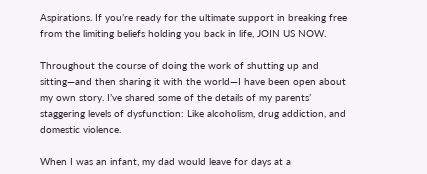Aspirations. If you’re ready for the ultimate support in breaking free from the limiting beliefs holding you back in life, JOIN US NOW.

Throughout the course of doing the work of shutting up and sitting—and then sharing it with the world—I have been open about my own story. I’ve shared some of the details of my parents’ staggering levels of dysfunction: Like alcoholism, drug addiction, and domestic violence.

When I was an infant, my dad would leave for days at a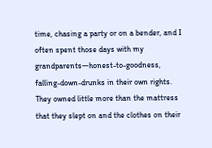time, chasing a party or on a bender, and I often spent those days with my grandparents—honest-to-goodness, falling-down-drunks in their own rights. They owned little more than the mattress that they slept on and the clothes on their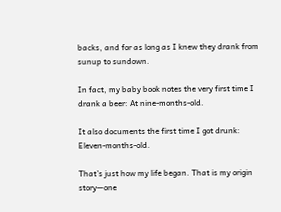backs, and for as long as I knew they drank from sunup to sundown.

In fact, my baby book notes the very first time I drank a beer: At nine-months-old.

It also documents the first time I got drunk: Eleven-months-old.

That’s just how my life began. That is my origin story—one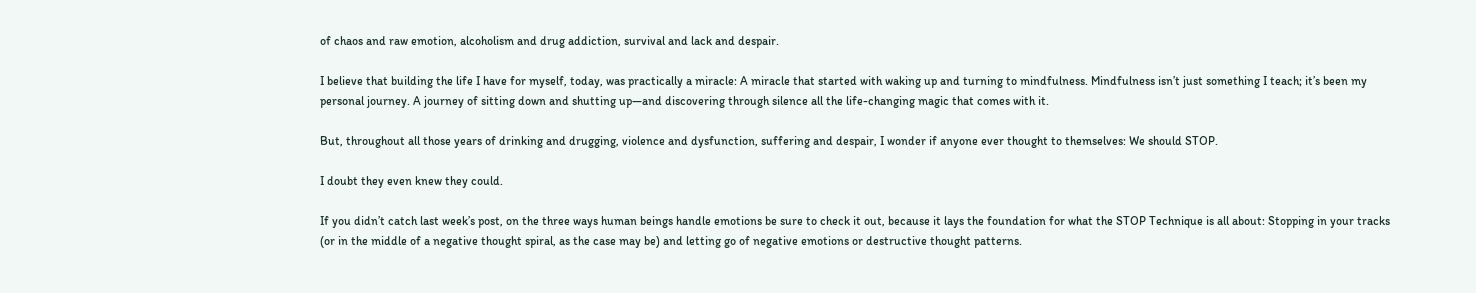of chaos and raw emotion, alcoholism and drug addiction, survival and lack and despair.

I believe that building the life I have for myself, today, was practically a miracle: A miracle that started with waking up and turning to mindfulness. Mindfulness isn’t just something I teach; it’s been my personal journey. A journey of sitting down and shutting up—and discovering through silence all the life-changing magic that comes with it.

But, throughout all those years of drinking and drugging, violence and dysfunction, suffering and despair, I wonder if anyone ever thought to themselves: We should STOP.

I doubt they even knew they could.

If you didn’t catch last week’s post, on the three ways human beings handle emotions be sure to check it out, because it lays the foundation for what the STOP Technique is all about: Stopping in your tracks (or in the middle of a negative thought spiral, as the case may be) and letting go of negative emotions or destructive thought patterns.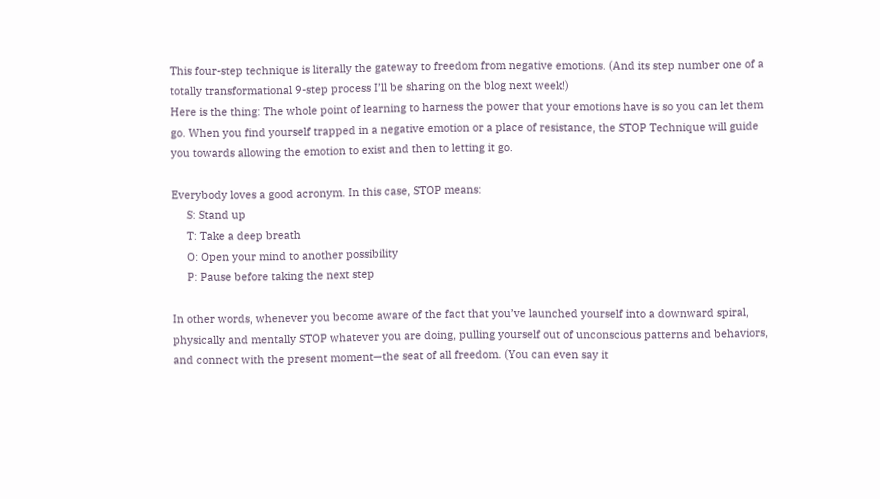This four-step technique is literally the gateway to freedom from negative emotions. (And its step number one of a totally transformational 9-step process I’ll be sharing on the blog next week!)
Here is the thing: The whole point of learning to harness the power that your emotions have is so you can let them go. When you find yourself trapped in a negative emotion or a place of resistance, the STOP Technique will guide you towards allowing the emotion to exist and then to letting it go.

Everybody loves a good acronym. In this case, STOP means:
     S: Stand up
     T: Take a deep breath
     O: Open your mind to another possibility
     P: Pause before taking the next step

In other words, whenever you become aware of the fact that you’ve launched yourself into a downward spiral, physically and mentally STOP whatever you are doing, pulling yourself out of unconscious patterns and behaviors, and connect with the present moment—the seat of all freedom. (You can even say it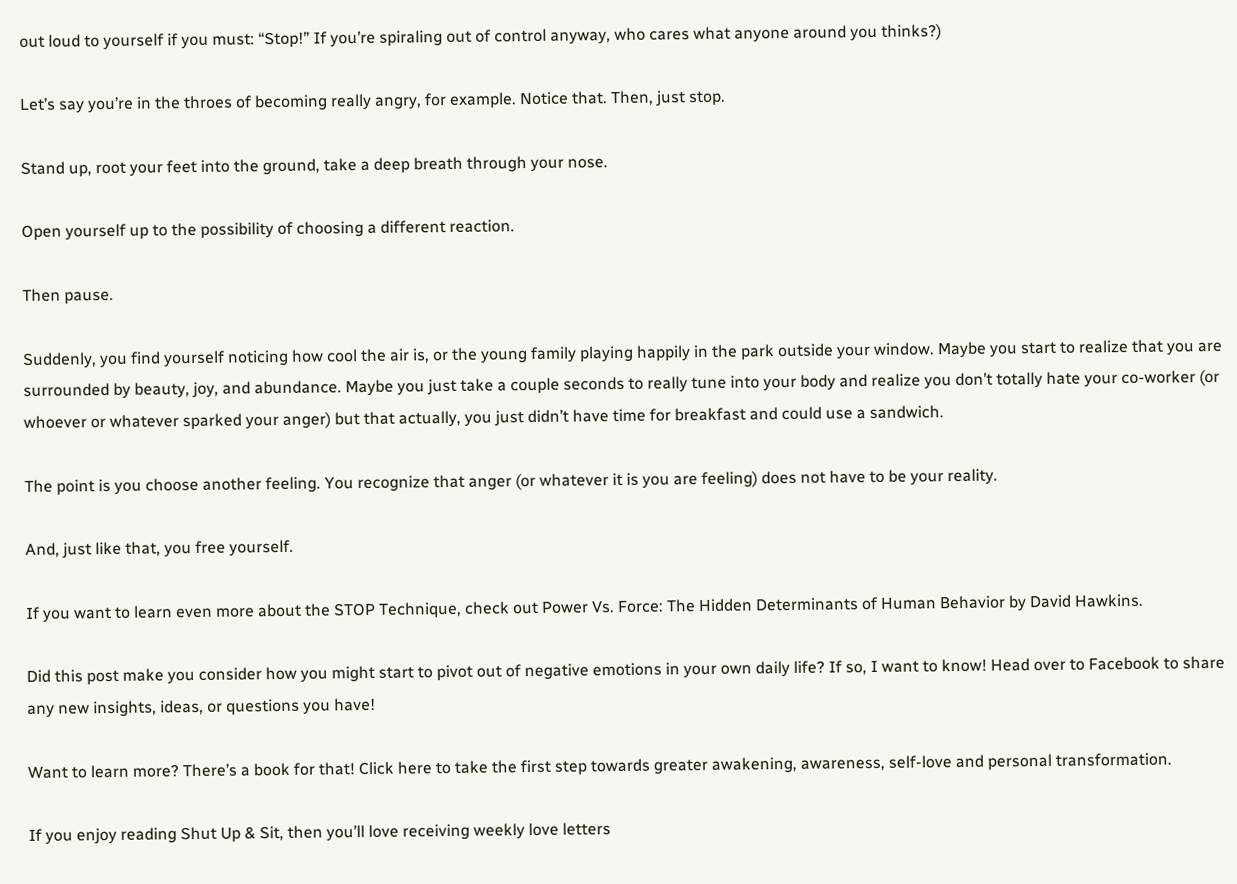out loud to yourself if you must: “Stop!” If you’re spiraling out of control anyway, who cares what anyone around you thinks?)

Let’s say you’re in the throes of becoming really angry, for example. Notice that. Then, just stop.

Stand up, root your feet into the ground, take a deep breath through your nose.

Open yourself up to the possibility of choosing a different reaction.

Then pause.

Suddenly, you find yourself noticing how cool the air is, or the young family playing happily in the park outside your window. Maybe you start to realize that you are surrounded by beauty, joy, and abundance. Maybe you just take a couple seconds to really tune into your body and realize you don’t totally hate your co-worker (or whoever or whatever sparked your anger) but that actually, you just didn’t have time for breakfast and could use a sandwich.

The point is you choose another feeling. You recognize that anger (or whatever it is you are feeling) does not have to be your reality.

And, just like that, you free yourself.

If you want to learn even more about the STOP Technique, check out Power Vs. Force: The Hidden Determinants of Human Behavior by David Hawkins.

Did this post make you consider how you might start to pivot out of negative emotions in your own daily life? If so, I want to know! Head over to Facebook to share any new insights, ideas, or questions you have!

Want to learn more? There’s a book for that! Click here to take the first step towards greater awakening, awareness, self-love and personal transformation.

If you enjoy reading Shut Up & Sit, then you’ll love receiving weekly love letters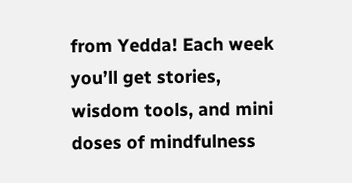from Yedda! Each week you’ll get stories, wisdom tools, and mini doses of mindfulness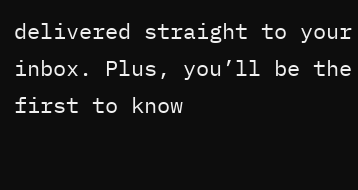delivered straight to your inbox. Plus, you’ll be the first to know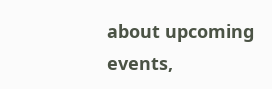about upcoming events,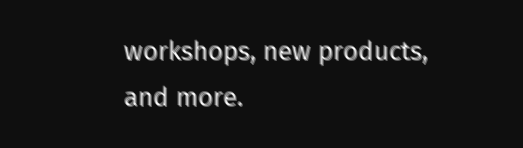workshops, new products, and more.